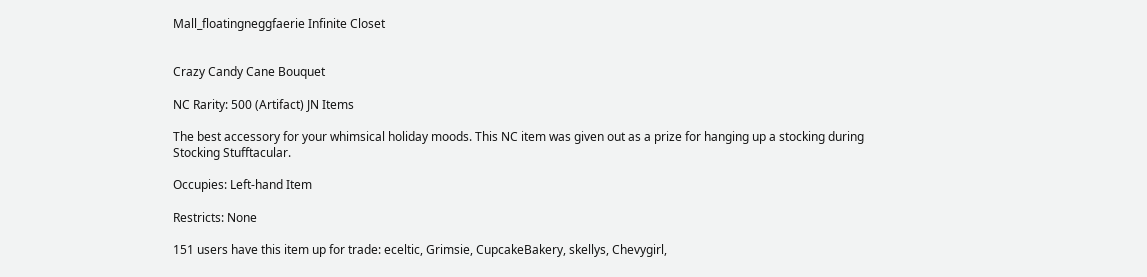Mall_floatingneggfaerie Infinite Closet


Crazy Candy Cane Bouquet

NC Rarity: 500 (Artifact) JN Items

The best accessory for your whimsical holiday moods. This NC item was given out as a prize for hanging up a stocking during Stocking Stufftacular.

Occupies: Left-hand Item

Restricts: None

151 users have this item up for trade: eceltic, Grimsie, CupcakeBakery, skellys, Chevygirl,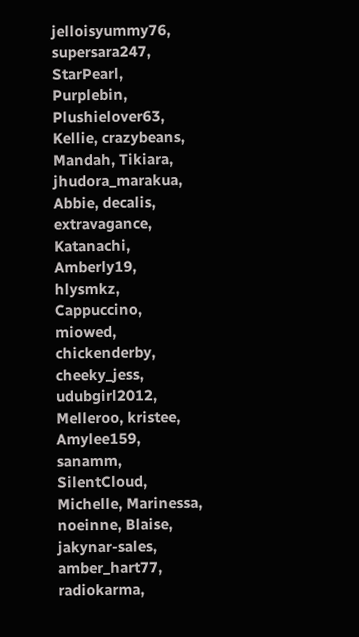jelloisyummy76, supersara247, StarPearl, Purplebin, Plushielover63, Kellie, crazybeans, Mandah, Tikiara, jhudora_marakua, Abbie, decalis, extravagance, Katanachi, Amberly19, hlysmkz, Cappuccino, miowed, chickenderby, cheeky_jess, udubgirl2012, Melleroo, kristee, Amylee159, sanamm, SilentCloud, Michelle, Marinessa, noeinne, Blaise, jakynar-sales, amber_hart77, radiokarma,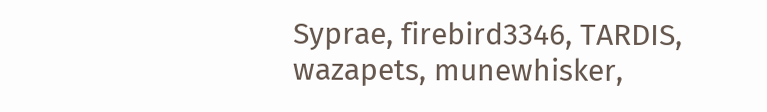Syprae, firebird3346, TARDIS, wazapets, munewhisker,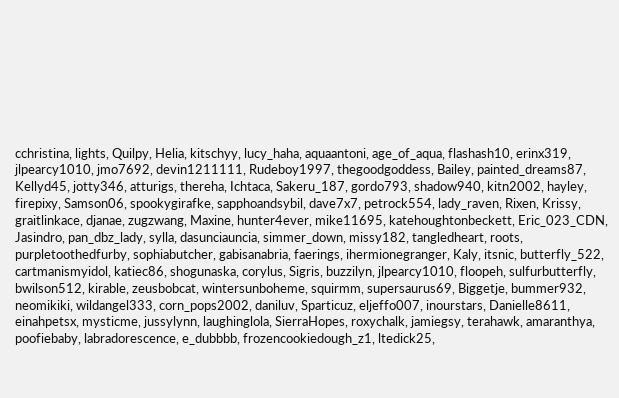cchristina, lights, Quilpy, Helia, kitschyy, lucy_haha, aquaantoni, age_of_aqua, flashash10, erinx319, jlpearcy1010, jmo7692, devin1211111, Rudeboy1997, thegoodgoddess, Bailey, painted_dreams87, Kellyd45, jotty346, atturigs, thereha, Ichtaca, Sakeru_187, gordo793, shadow940, kitn2002, hayley, firepixy, Samson06, spookygirafke, sapphoandsybil, dave7x7, petrock554, lady_raven, Rixen, Krissy, graitlinkace, djanae, zugzwang, Maxine, hunter4ever, mike11695, katehoughtonbeckett, Eric_023_CDN, Jasindro, pan_dbz_lady, sylla, dasunciauncia, simmer_down, missy182, tangledheart, roots, purpletoothedfurby, sophiabutcher, gabisanabria, faerings, ihermionegranger, Kaly, itsnic, butterfly_522, cartmanismyidol, katiec86, shogunaska, corylus, Sigris, buzzilyn, jlpearcy1010, floopeh, sulfurbutterfly, bwilson512, kirable, zeusbobcat, wintersunboheme, squirmm, supersaurus69, Biggetje, bummer932, neomikiki, wildangel333, corn_pops2002, daniluv, Sparticuz, eljeffo007, inourstars, Danielle8611, einahpetsx, mysticme, jussylynn, laughinglola, SierraHopes, roxychalk, jamiegsy, terahawk, amaranthya, poofiebaby, labradorescence, e_dubbbb, frozencookiedough_z1, ltedick25,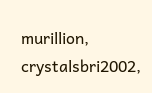murillion, crystalsbri2002,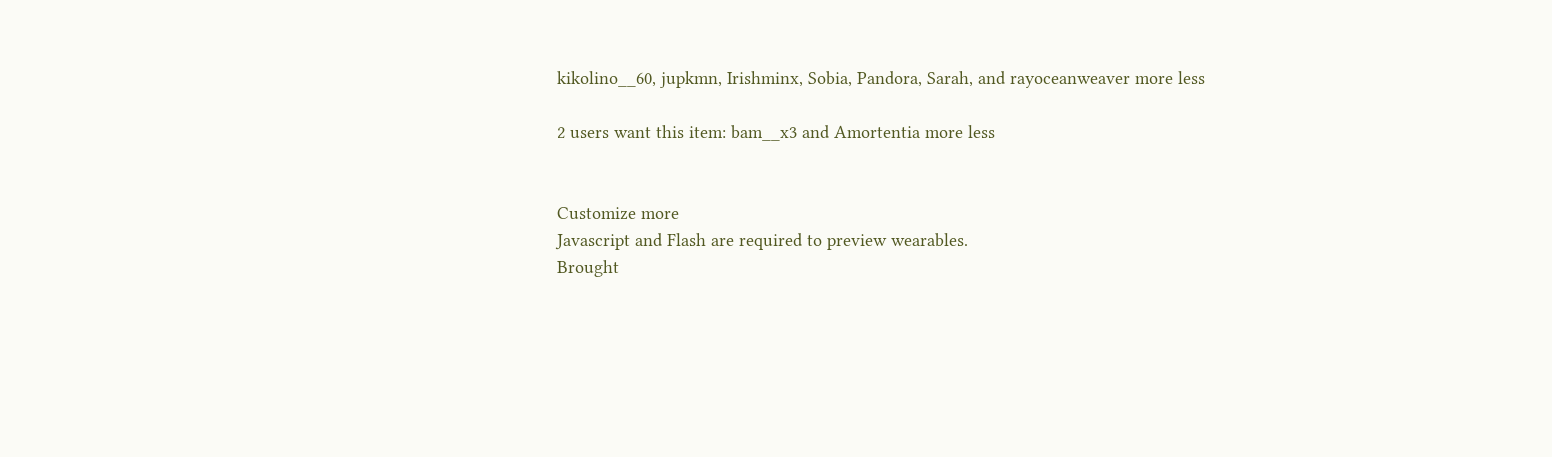kikolino__60, jupkmn, Irishminx, Sobia, Pandora, Sarah, and rayoceanweaver more less

2 users want this item: bam__x3 and Amortentia more less


Customize more
Javascript and Flash are required to preview wearables.
Brought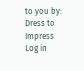to you by:
Dress to Impress
Log in